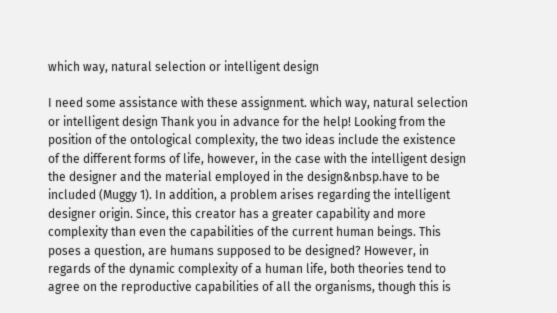which way, natural selection or intelligent design

I need some assistance with these assignment. which way, natural selection or intelligent design Thank you in advance for the help! Looking from the position of the ontological complexity, the two ideas include the existence of the different forms of life, however, in the case with the intelligent design the designer and the material employed in the design&nbsp.have to be included (Muggy 1). In addition, a problem arises regarding the intelligent designer origin. Since, this creator has a greater capability and more complexity than even the capabilities of the current human beings. This poses a question, are humans supposed to be designed? However, in regards of the dynamic complexity of a human life, both theories tend to agree on the reproductive capabilities of all the organisms, though this is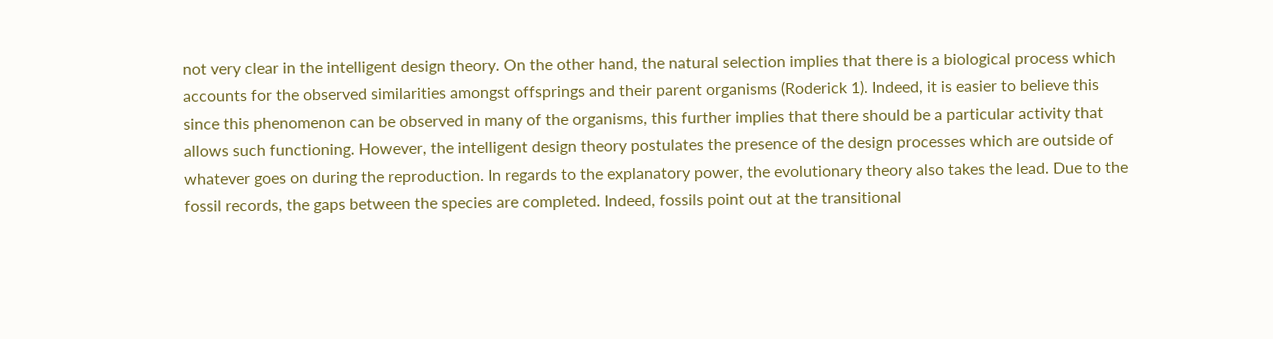not very clear in the intelligent design theory. On the other hand, the natural selection implies that there is a biological process which accounts for the observed similarities amongst offsprings and their parent organisms (Roderick 1). Indeed, it is easier to believe this since this phenomenon can be observed in many of the organisms, this further implies that there should be a particular activity that allows such functioning. However, the intelligent design theory postulates the presence of the design processes which are outside of whatever goes on during the reproduction. In regards to the explanatory power, the evolutionary theory also takes the lead. Due to the fossil records, the gaps between the species are completed. Indeed, fossils point out at the transitional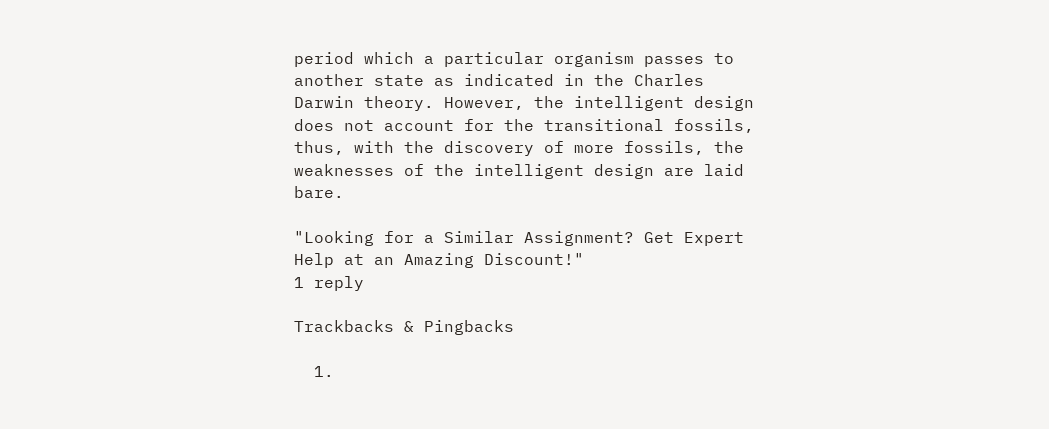period which a particular organism passes to another state as indicated in the Charles Darwin theory. However, the intelligent design does not account for the transitional fossils, thus, with the discovery of more fossils, the weaknesses of the intelligent design are laid bare.

"Looking for a Similar Assignment? Get Expert Help at an Amazing Discount!"
1 reply

Trackbacks & Pingbacks

  1.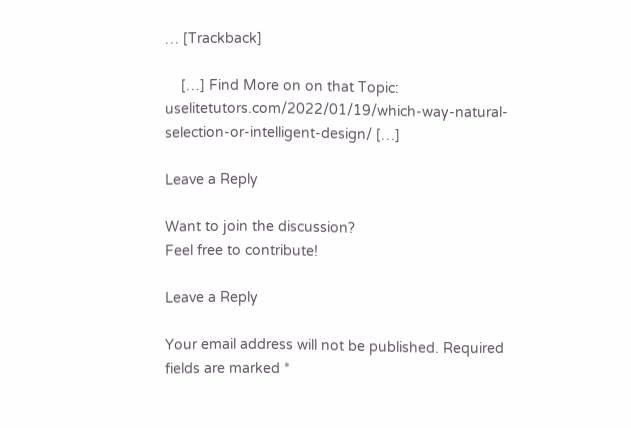… [Trackback]

    […] Find More on on that Topic: uselitetutors.com/2022/01/19/which-way-natural-selection-or-intelligent-design/ […]

Leave a Reply

Want to join the discussion?
Feel free to contribute!

Leave a Reply

Your email address will not be published. Required fields are marked *